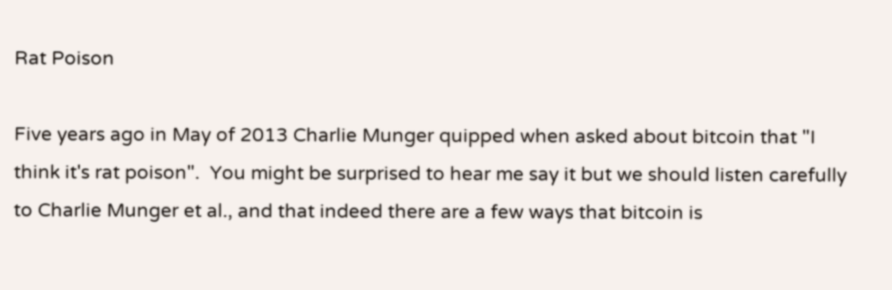Rat Poison

Five years ago in May of 2013 Charlie Munger quipped when asked about bitcoin that "I think it's rat poison".  You might be surprised to hear me say it but we should listen carefully to Charlie Munger et al., and that indeed there are a few ways that bitcoin is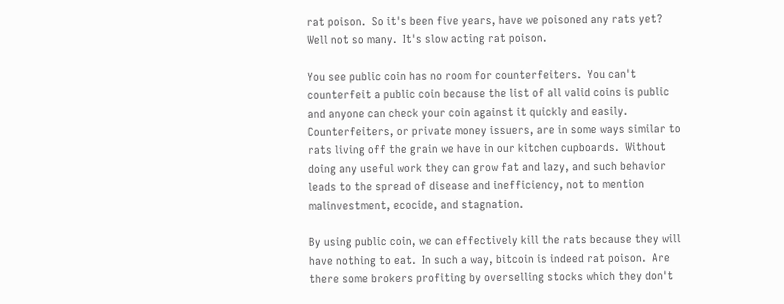rat poison.  So it's been five years, have we poisoned any rats yet?  Well not so many.  It's slow acting rat poison.

You see public coin has no room for counterfeiters.  You can't counterfeit a public coin because the list of all valid coins is public and anyone can check your coin against it quickly and easily.  Counterfeiters, or private money issuers, are in some ways similar to rats living off the grain we have in our kitchen cupboards.  Without doing any useful work they can grow fat and lazy, and such behavior leads to the spread of disease and inefficiency, not to mention malinvestment, ecocide, and stagnation.

By using public coin, we can effectively kill the rats because they will have nothing to eat.  In such a way, bitcoin is indeed rat poison.  Are there some brokers profiting by overselling stocks which they don't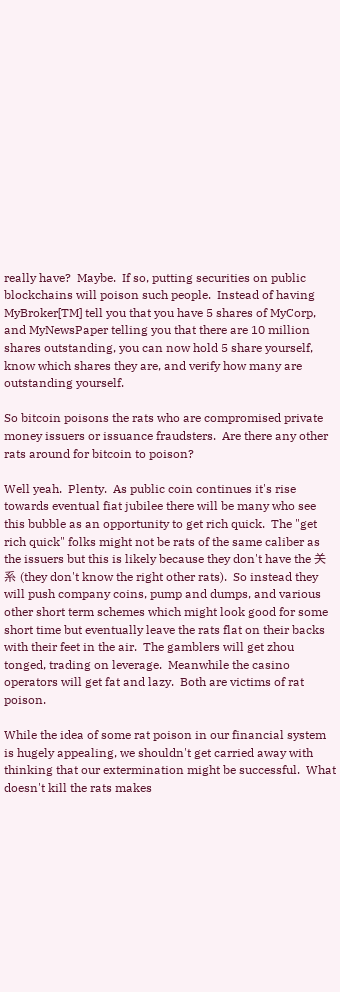really have?  Maybe.  If so, putting securities on public blockchains will poison such people.  Instead of having MyBroker[TM] tell you that you have 5 shares of MyCorp, and MyNewsPaper telling you that there are 10 million shares outstanding, you can now hold 5 share yourself, know which shares they are, and verify how many are outstanding yourself.

So bitcoin poisons the rats who are compromised private money issuers or issuance fraudsters.  Are there any other rats around for bitcoin to poison?

Well yeah.  Plenty.  As public coin continues it's rise towards eventual fiat jubilee there will be many who see this bubble as an opportunity to get rich quick.  The "get rich quick" folks might not be rats of the same caliber as the issuers but this is likely because they don't have the 关系 (they don't know the right other rats).  So instead they will push company coins, pump and dumps, and various other short term schemes which might look good for some short time but eventually leave the rats flat on their backs with their feet in the air.  The gamblers will get zhou tonged, trading on leverage.  Meanwhile the casino operators will get fat and lazy.  Both are victims of rat poison.

While the idea of some rat poison in our financial system is hugely appealing, we shouldn't get carried away with thinking that our extermination might be successful.  What doesn't kill the rats makes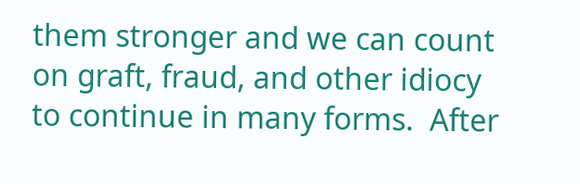them stronger and we can count on graft, fraud, and other idiocy to continue in many forms.  After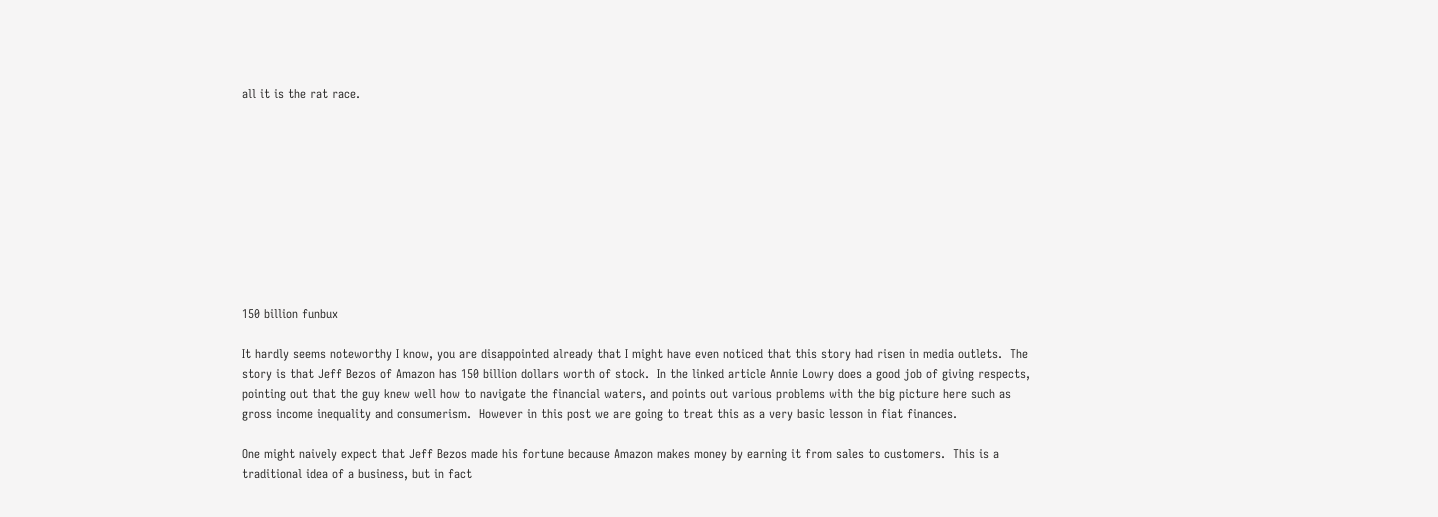all it is the rat race.










150 billion funbux

It hardly seems noteworthy I know, you are disappointed already that I might have even noticed that this story had risen in media outlets.  The story is that Jeff Bezos of Amazon has 150 billion dollars worth of stock.  In the linked article Annie Lowry does a good job of giving respects, pointing out that the guy knew well how to navigate the financial waters, and points out various problems with the big picture here such as gross income inequality and consumerism.  However in this post we are going to treat this as a very basic lesson in fiat finances.

One might naively expect that Jeff Bezos made his fortune because Amazon makes money by earning it from sales to customers.  This is a traditional idea of a business, but in fact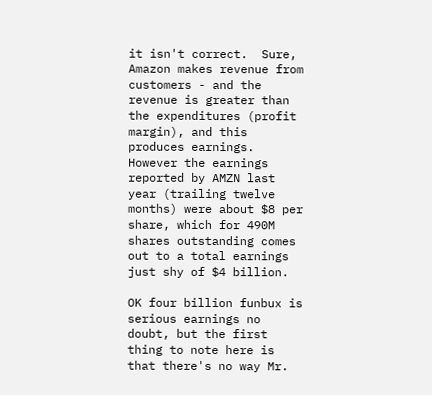it isn't correct.  Sure, Amazon makes revenue from customers - and the revenue is greater than the expenditures (profit margin), and this produces earnings.  However the earnings reported by AMZN last year (trailing twelve months) were about $8 per share, which for 490M shares outstanding comes out to a total earnings just shy of $4 billion.

OK four billion funbux is serious earnings no doubt, but the first thing to note here is that there's no way Mr.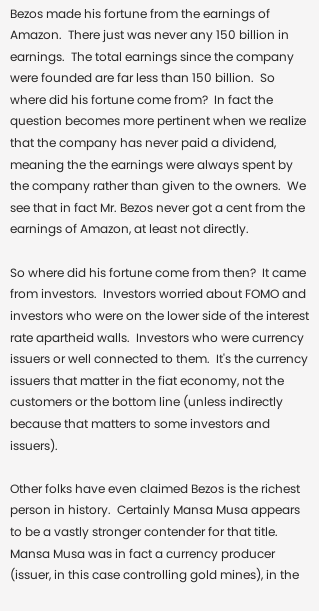Bezos made his fortune from the earnings of Amazon.  There just was never any 150 billion in earnings.  The total earnings since the company were founded are far less than 150 billion.  So where did his fortune come from?  In fact the question becomes more pertinent when we realize that the company has never paid a dividend, meaning the the earnings were always spent by the company rather than given to the owners.  We see that in fact Mr. Bezos never got a cent from the earnings of Amazon, at least not directly.

So where did his fortune come from then?  It came from investors.  Investors worried about FOMO and investors who were on the lower side of the interest rate apartheid walls.  Investors who were currency issuers or well connected to them.  It's the currency issuers that matter in the fiat economy, not the customers or the bottom line (unless indirectly because that matters to some investors and issuers).

Other folks have even claimed Bezos is the richest person in history.  Certainly Mansa Musa appears to be a vastly stronger contender for that title.  Mansa Musa was in fact a currency producer (issuer, in this case controlling gold mines), in the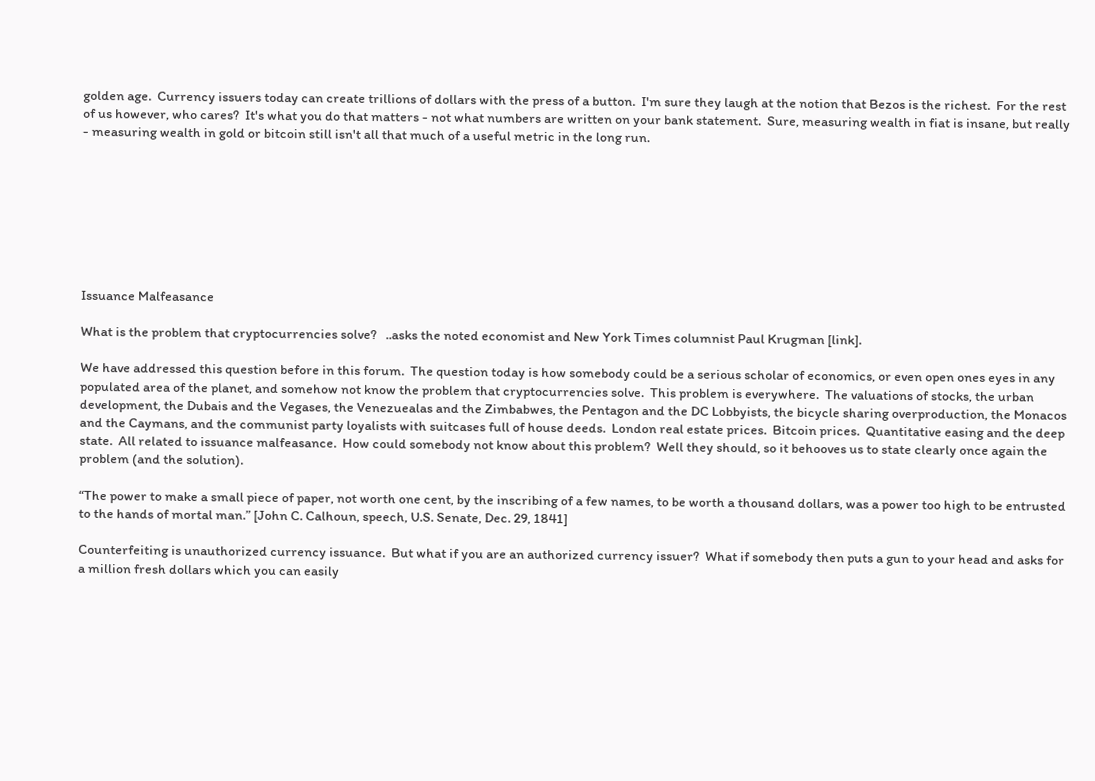golden age.  Currency issuers today can create trillions of dollars with the press of a button.  I'm sure they laugh at the notion that Bezos is the richest.  For the rest of us however, who cares?  It's what you do that matters - not what numbers are written on your bank statement.  Sure, measuring wealth in fiat is insane, but really - measuring wealth in gold or bitcoin still isn't all that much of a useful metric in the long run.








Issuance Malfeasance

What is the problem that cryptocurrencies solve?   ..asks the noted economist and New York Times columnist Paul Krugman [link].

We have addressed this question before in this forum.  The question today is how somebody could be a serious scholar of economics, or even open ones eyes in any populated area of the planet, and somehow not know the problem that cryptocurrencies solve.  This problem is everywhere.  The valuations of stocks, the urban development, the Dubais and the Vegases, the Venezuealas and the Zimbabwes, the Pentagon and the DC Lobbyists, the bicycle sharing overproduction, the Monacos and the Caymans, and the communist party loyalists with suitcases full of house deeds.  London real estate prices.  Bitcoin prices.  Quantitative easing and the deep state.  All related to issuance malfeasance.  How could somebody not know about this problem?  Well they should, so it behooves us to state clearly once again the problem (and the solution).

“The power to make a small piece of paper, not worth one cent, by the inscribing of a few names, to be worth a thousand dollars, was a power too high to be entrusted to the hands of mortal man.” [John C. Calhoun, speech, U.S. Senate, Dec. 29, 1841]

Counterfeiting is unauthorized currency issuance.  But what if you are an authorized currency issuer?  What if somebody then puts a gun to your head and asks for a million fresh dollars which you can easily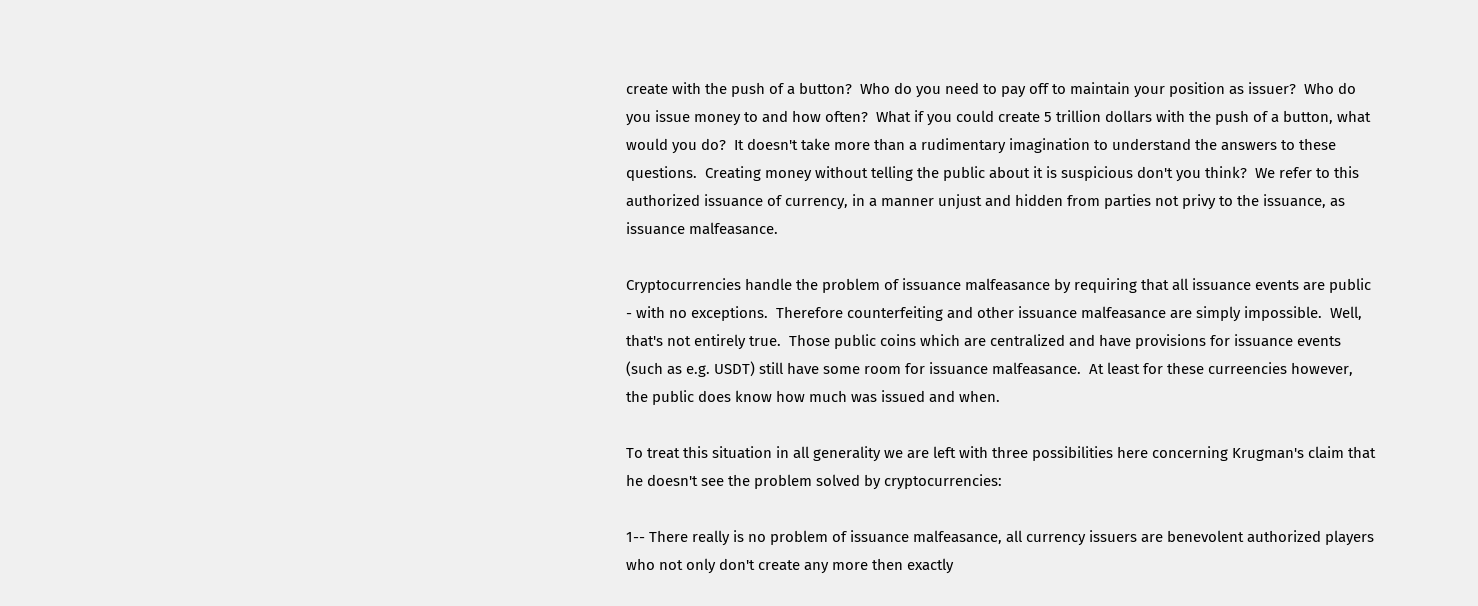create with the push of a button?  Who do you need to pay off to maintain your position as issuer?  Who do you issue money to and how often?  What if you could create 5 trillion dollars with the push of a button, what would you do?  It doesn't take more than a rudimentary imagination to understand the answers to these questions.  Creating money without telling the public about it is suspicious don't you think?  We refer to this authorized issuance of currency, in a manner unjust and hidden from parties not privy to the issuance, as issuance malfeasance.

Cryptocurrencies handle the problem of issuance malfeasance by requiring that all issuance events are public - with no exceptions.  Therefore counterfeiting and other issuance malfeasance are simply impossible.  Well, that's not entirely true.  Those public coins which are centralized and have provisions for issuance events (such as e.g. USDT) still have some room for issuance malfeasance.  At least for these curreencies however, the public does know how much was issued and when.

To treat this situation in all generality we are left with three possibilities here concerning Krugman's claim that he doesn't see the problem solved by cryptocurrencies:

1-- There really is no problem of issuance malfeasance, all currency issuers are benevolent authorized players who not only don't create any more then exactly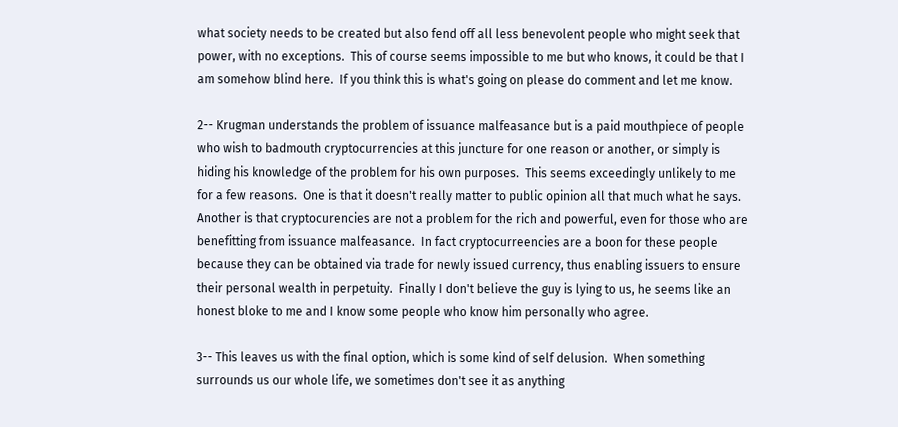what society needs to be created but also fend off all less benevolent people who might seek that power, with no exceptions.  This of course seems impossible to me but who knows, it could be that I am somehow blind here.  If you think this is what's going on please do comment and let me know.

2-- Krugman understands the problem of issuance malfeasance but is a paid mouthpiece of people who wish to badmouth cryptocurrencies at this juncture for one reason or another, or simply is hiding his knowledge of the problem for his own purposes.  This seems exceedingly unlikely to me for a few reasons.  One is that it doesn't really matter to public opinion all that much what he says.  Another is that cryptocurencies are not a problem for the rich and powerful, even for those who are benefitting from issuance malfeasance.  In fact cryptocurreencies are a boon for these people because they can be obtained via trade for newly issued currency, thus enabling issuers to ensure their personal wealth in perpetuity.  Finally I don't believe the guy is lying to us, he seems like an honest bloke to me and I know some people who know him personally who agree.

3-- This leaves us with the final option, which is some kind of self delusion.  When something surrounds us our whole life, we sometimes don't see it as anything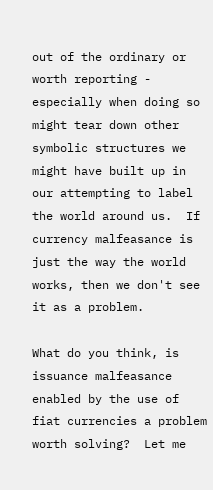out of the ordinary or worth reporting - especially when doing so might tear down other symbolic structures we might have built up in our attempting to label the world around us.  If currency malfeasance is just the way the world works, then we don't see it as a problem.

What do you think, is issuance malfeasance enabled by the use of fiat currencies a problem worth solving?  Let me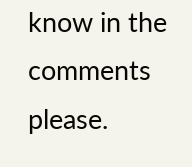know in the comments please.